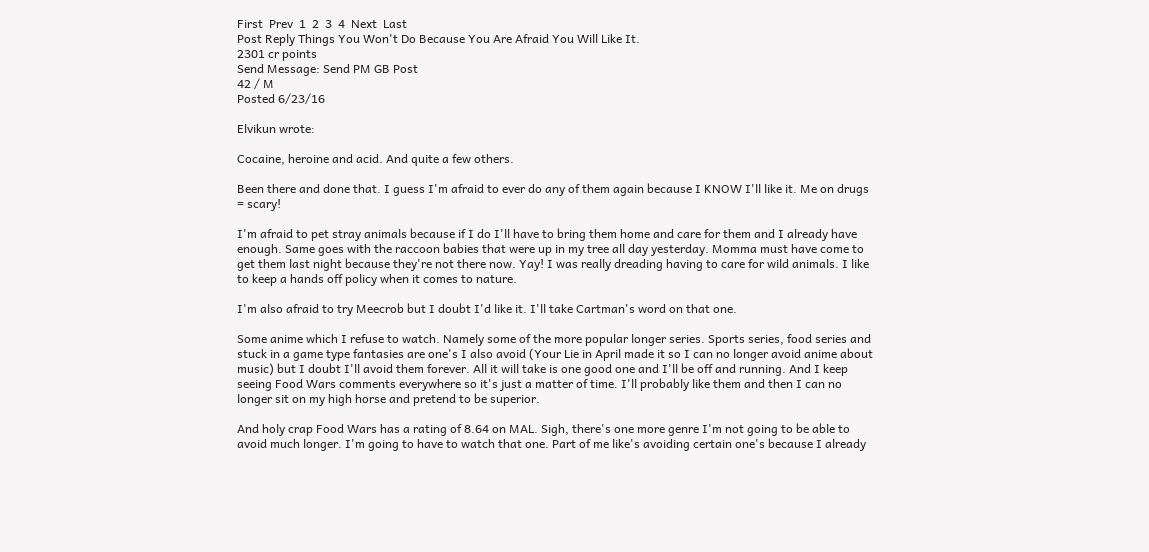First  Prev  1  2  3  4  Next  Last
Post Reply Things You Won't Do Because You Are Afraid You Will Like It.
2301 cr points
Send Message: Send PM GB Post
42 / M
Posted 6/23/16

Elvikun wrote:

Cocaine, heroine and acid. And quite a few others.

Been there and done that. I guess I'm afraid to ever do any of them again because I KNOW I'll like it. Me on drugs = scary!

I'm afraid to pet stray animals because if I do I'll have to bring them home and care for them and I already have enough. Same goes with the raccoon babies that were up in my tree all day yesterday. Momma must have come to get them last night because they're not there now. Yay! I was really dreading having to care for wild animals. I like to keep a hands off policy when it comes to nature.

I'm also afraid to try Meecrob but I doubt I'd like it. I'll take Cartman's word on that one.

Some anime which I refuse to watch. Namely some of the more popular longer series. Sports series, food series and stuck in a game type fantasies are one's I also avoid (Your Lie in April made it so I can no longer avoid anime about music) but I doubt I'll avoid them forever. All it will take is one good one and I'll be off and running. And I keep seeing Food Wars comments everywhere so it's just a matter of time. I'll probably like them and then I can no longer sit on my high horse and pretend to be superior.

And holy crap Food Wars has a rating of 8.64 on MAL. Sigh, there's one more genre I'm not going to be able to avoid much longer. I'm going to have to watch that one. Part of me like's avoiding certain one's because I already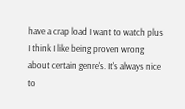have a crap load I want to watch plus I think I like being proven wrong about certain genre's. It's always nice to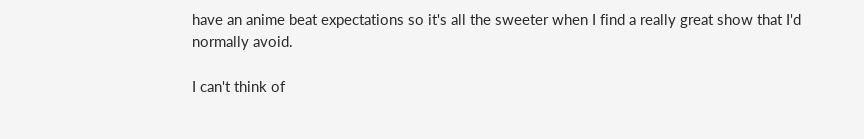have an anime beat expectations so it's all the sweeter when I find a really great show that I'd normally avoid.

I can't think of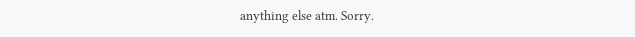anything else atm. Sorry.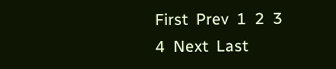First  Prev  1  2  3  4  Next  Last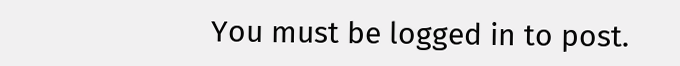You must be logged in to post.